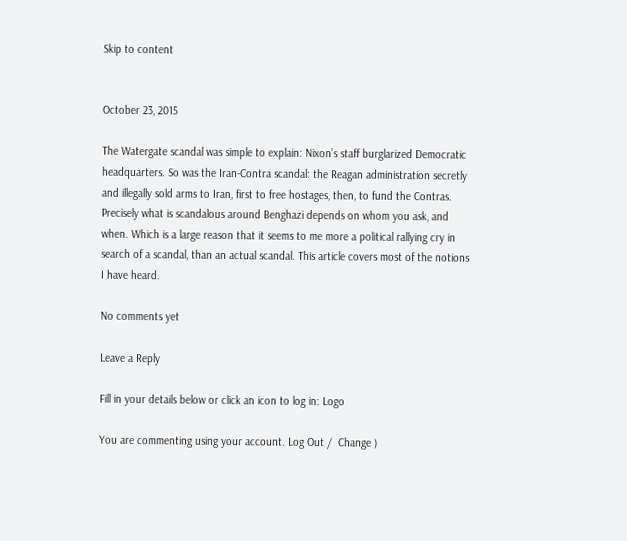Skip to content


October 23, 2015

The Watergate scandal was simple to explain: Nixon’s staff burglarized Democratic headquarters. So was the Iran-Contra scandal: the Reagan administration secretly and illegally sold arms to Iran, first to free hostages, then, to fund the Contras. Precisely what is scandalous around Benghazi depends on whom you ask, and when. Which is a large reason that it seems to me more a political rallying cry in search of a scandal, than an actual scandal. This article covers most of the notions I have heard.

No comments yet

Leave a Reply

Fill in your details below or click an icon to log in: Logo

You are commenting using your account. Log Out /  Change )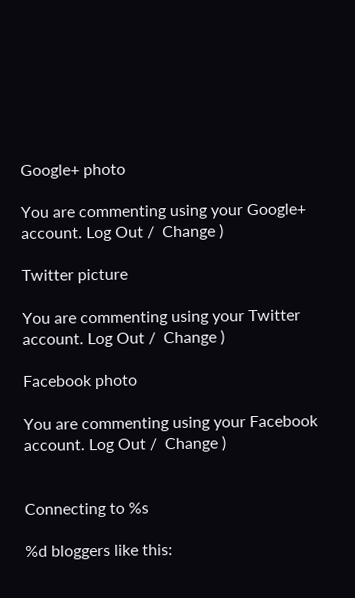Google+ photo

You are commenting using your Google+ account. Log Out /  Change )

Twitter picture

You are commenting using your Twitter account. Log Out /  Change )

Facebook photo

You are commenting using your Facebook account. Log Out /  Change )


Connecting to %s

%d bloggers like this: